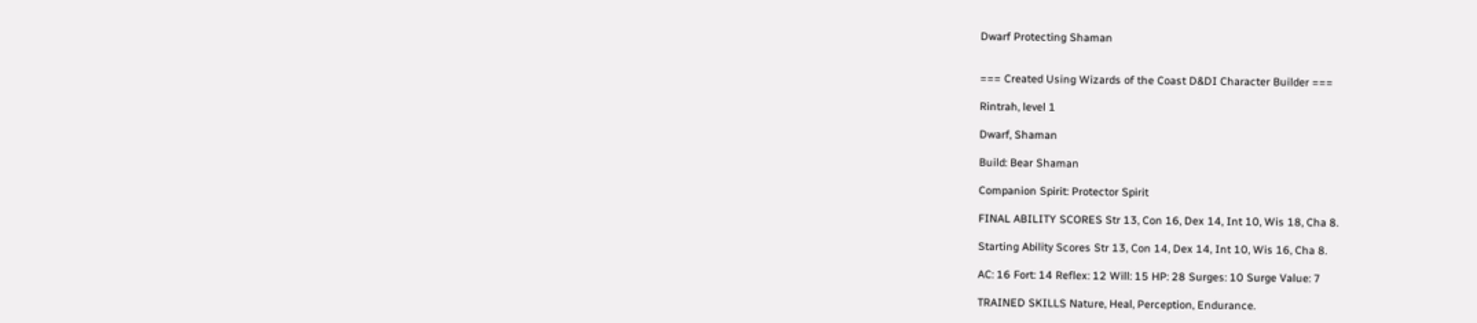Dwarf Protecting Shaman


=== Created Using Wizards of the Coast D&DI Character Builder ===

Rintrah, level 1

Dwarf, Shaman

Build: Bear Shaman

Companion Spirit: Protector Spirit

FINAL ABILITY SCORES Str 13, Con 16, Dex 14, Int 10, Wis 18, Cha 8.

Starting Ability Scores Str 13, Con 14, Dex 14, Int 10, Wis 16, Cha 8.

AC: 16 Fort: 14 Reflex: 12 Will: 15 HP: 28 Surges: 10 Surge Value: 7

TRAINED SKILLS Nature, Heal, Perception, Endurance.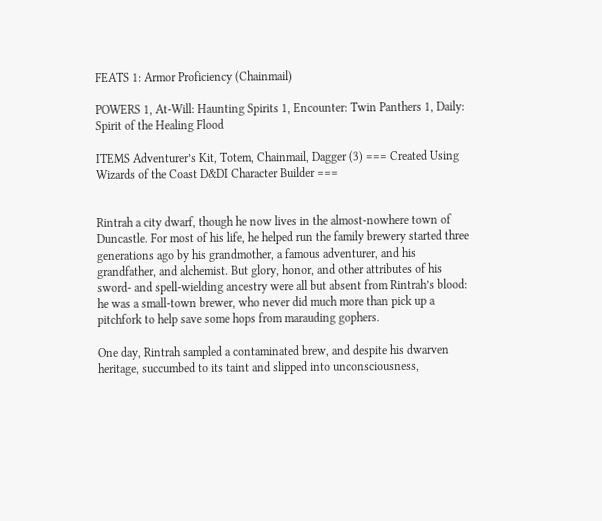FEATS 1: Armor Proficiency (Chainmail)

POWERS 1, At-Will: Haunting Spirits 1, Encounter: Twin Panthers 1, Daily: Spirit of the Healing Flood

ITEMS Adventurer’s Kit, Totem, Chainmail, Dagger (3) === Created Using Wizards of the Coast D&DI Character Builder ===


Rintrah a city dwarf, though he now lives in the almost-nowhere town of Duncastle. For most of his life, he helped run the family brewery started three generations ago by his grandmother, a famous adventurer, and his grandfather, and alchemist. But glory, honor, and other attributes of his sword- and spell-wielding ancestry were all but absent from Rintrah’s blood: he was a small-town brewer, who never did much more than pick up a pitchfork to help save some hops from marauding gophers.

One day, Rintrah sampled a contaminated brew, and despite his dwarven heritage, succumbed to its taint and slipped into unconsciousness,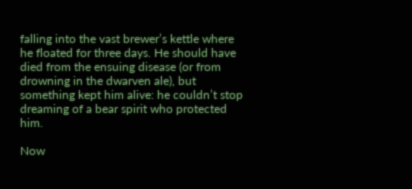falling into the vast brewer’s kettle where he floated for three days. He should have died from the ensuing disease (or from drowning in the dwarven ale), but something kept him alive: he couldn’t stop dreaming of a bear spirit who protected him.

Now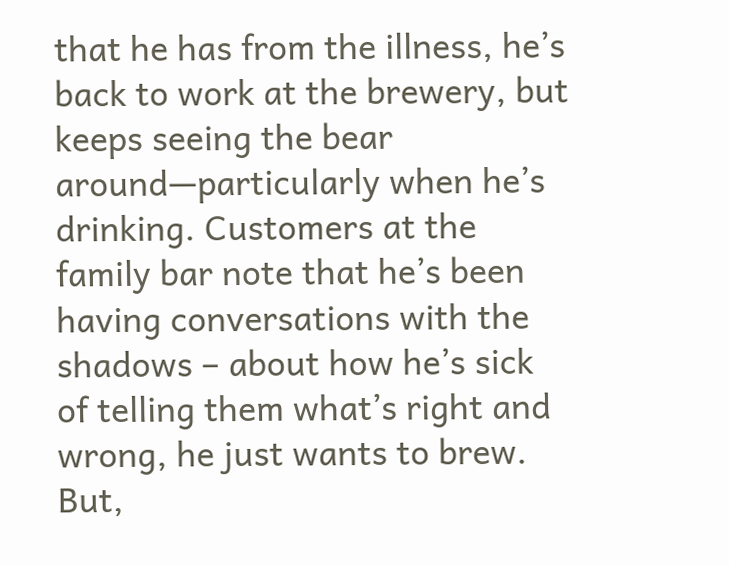that he has from the illness, he’s back to work at the brewery, but keeps seeing the bear around—particularly when he’s drinking. Customers at the family bar note that he’s been having conversations with the shadows – about how he’s sick of telling them what’s right and wrong, he just wants to brew. But,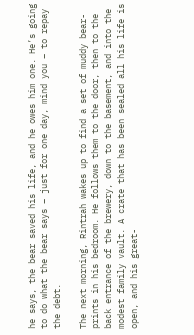he says, the bear saved his life, and he owes him one. He’s going to do what the bear says – just for one day, mind you – to repay the debt.

The next morning, Rintrah wakes up to find a set of muddy bear-prints in his bedroom. He follows them to the door, then to the back entrance of the brewery, down to the basement, and into the modest family vault. A crate that has been sealed all his life is open, and his great-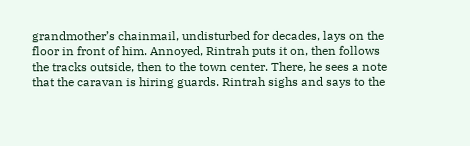grandmother’s chainmail, undisturbed for decades, lays on the floor in front of him. Annoyed, Rintrah puts it on, then follows the tracks outside, then to the town center. There, he sees a note that the caravan is hiring guards. Rintrah sighs and says to the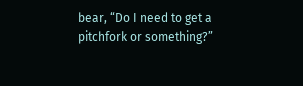bear, “Do I need to get a pitchfork or something?”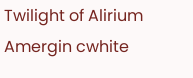Twilight of Alirium Amergin cwhite